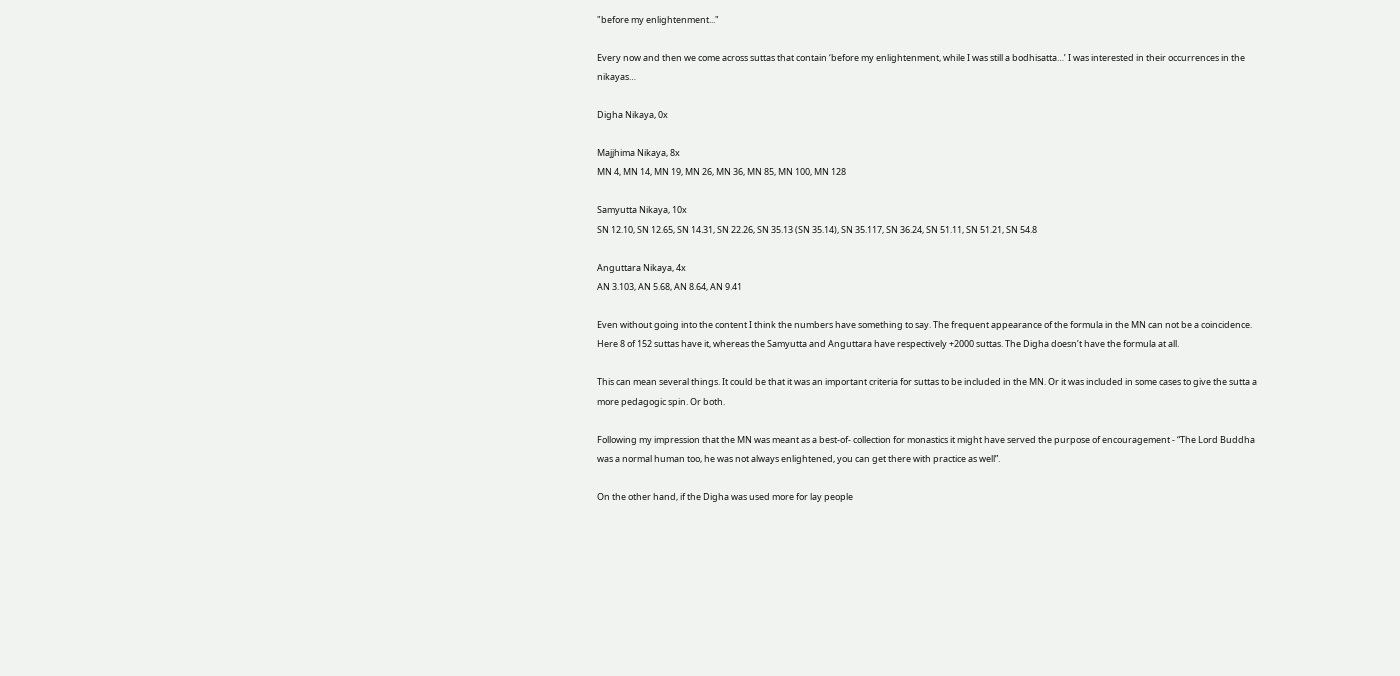"before my enlightenment..."

Every now and then we come across suttas that contain ‘before my enlightenment, while I was still a bodhisatta…’ I was interested in their occurrences in the nikayas…

Digha Nikaya, 0x

Majjhima Nikaya, 8x
MN 4, MN 14, MN 19, MN 26, MN 36, MN 85, MN 100, MN 128

Samyutta Nikaya, 10x
SN 12.10, SN 12.65, SN 14.31, SN 22.26, SN 35.13 (SN 35.14), SN 35.117, SN 36.24, SN 51.11, SN 51.21, SN 54.8

Anguttara Nikaya, 4x
AN 3.103, AN 5.68, AN 8.64, AN 9.41

Even without going into the content I think the numbers have something to say. The frequent appearance of the formula in the MN can not be a coincidence. Here 8 of 152 suttas have it, whereas the Samyutta and Anguttara have respectively +2000 suttas. The Digha doesn’t have the formula at all.

This can mean several things. It could be that it was an important criteria for suttas to be included in the MN. Or it was included in some cases to give the sutta a more pedagogic spin. Or both.

Following my impression that the MN was meant as a best-of- collection for monastics it might have served the purpose of encouragement - “The Lord Buddha was a normal human too, he was not always enlightened, you can get there with practice as well”.

On the other hand, if the Digha was used more for lay people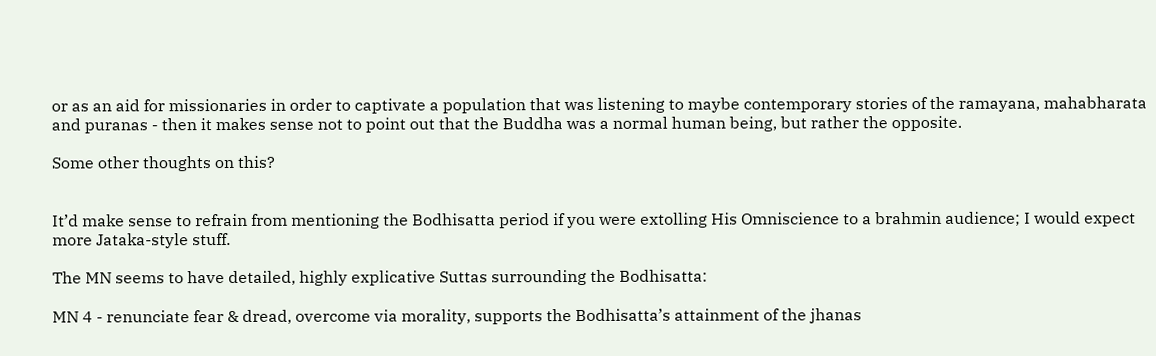or as an aid for missionaries in order to captivate a population that was listening to maybe contemporary stories of the ramayana, mahabharata and puranas - then it makes sense not to point out that the Buddha was a normal human being, but rather the opposite.

Some other thoughts on this?


It’d make sense to refrain from mentioning the Bodhisatta period if you were extolling His Omniscience to a brahmin audience; I would expect more Jataka-style stuff.

The MN seems to have detailed, highly explicative Suttas surrounding the Bodhisatta:

MN 4 - renunciate fear & dread, overcome via morality, supports the Bodhisatta’s attainment of the jhanas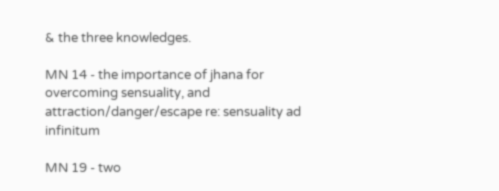& the three knowledges.

MN 14 - the importance of jhana for overcoming sensuality, and attraction/danger/escape re: sensuality ad infinitum

MN 19 - two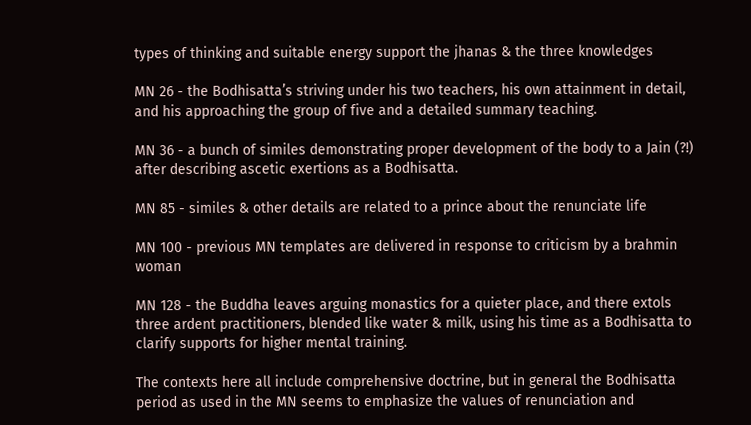types of thinking and suitable energy support the jhanas & the three knowledges

MN 26 - the Bodhisatta’s striving under his two teachers, his own attainment in detail, and his approaching the group of five and a detailed summary teaching.

MN 36 - a bunch of similes demonstrating proper development of the body to a Jain (?!) after describing ascetic exertions as a Bodhisatta.

MN 85 - similes & other details are related to a prince about the renunciate life

MN 100 - previous MN templates are delivered in response to criticism by a brahmin woman

MN 128 - the Buddha leaves arguing monastics for a quieter place, and there extols three ardent practitioners, blended like water & milk, using his time as a Bodhisatta to clarify supports for higher mental training.

The contexts here all include comprehensive doctrine, but in general the Bodhisatta period as used in the MN seems to emphasize the values of renunciation and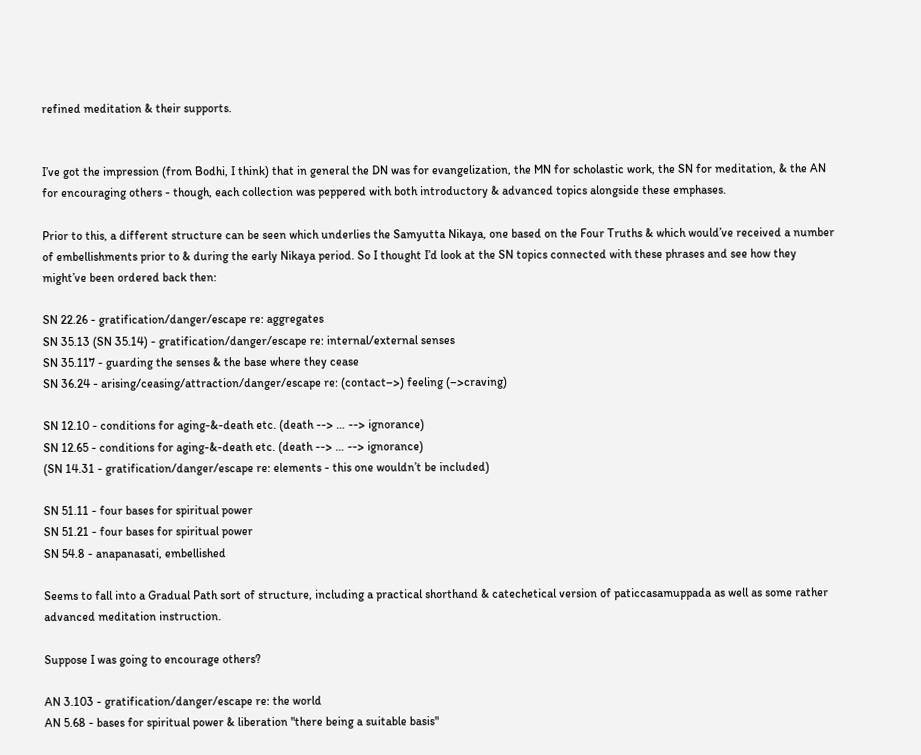refined meditation & their supports.


I’ve got the impression (from Bodhi, I think) that in general the DN was for evangelization, the MN for scholastic work, the SN for meditation, & the AN for encouraging others - though, each collection was peppered with both introductory & advanced topics alongside these emphases.

Prior to this, a different structure can be seen which underlies the Samyutta Nikaya, one based on the Four Truths & which would’ve received a number of embellishments prior to & during the early Nikaya period. So I thought I’d look at the SN topics connected with these phrases and see how they might’ve been ordered back then:

SN 22.26 - gratification/danger/escape re: aggregates
SN 35.13 (SN 35.14) - gratification/danger/escape re: internal/external senses
SN 35.117 - guarding the senses & the base where they cease
SN 36.24 - arising/ceasing/attraction/danger/escape re: (contact–>) feeling (–>craving)

SN 12.10 - conditions for aging-&-death etc. (death --> … --> ignorance)
SN 12.65 - conditions for aging-&-death etc. (death --> … --> ignorance)
(SN 14.31 - gratification/danger/escape re: elements - this one wouldn’t be included)

SN 51.11 - four bases for spiritual power
SN 51.21 - four bases for spiritual power
SN 54.8 - anapanasati, embellished

Seems to fall into a Gradual Path sort of structure, including a practical shorthand & catechetical version of paticcasamuppada as well as some rather advanced meditation instruction.

Suppose I was going to encourage others?

AN 3.103 - gratification/danger/escape re: the world
AN 5.68 - bases for spiritual power & liberation "there being a suitable basis"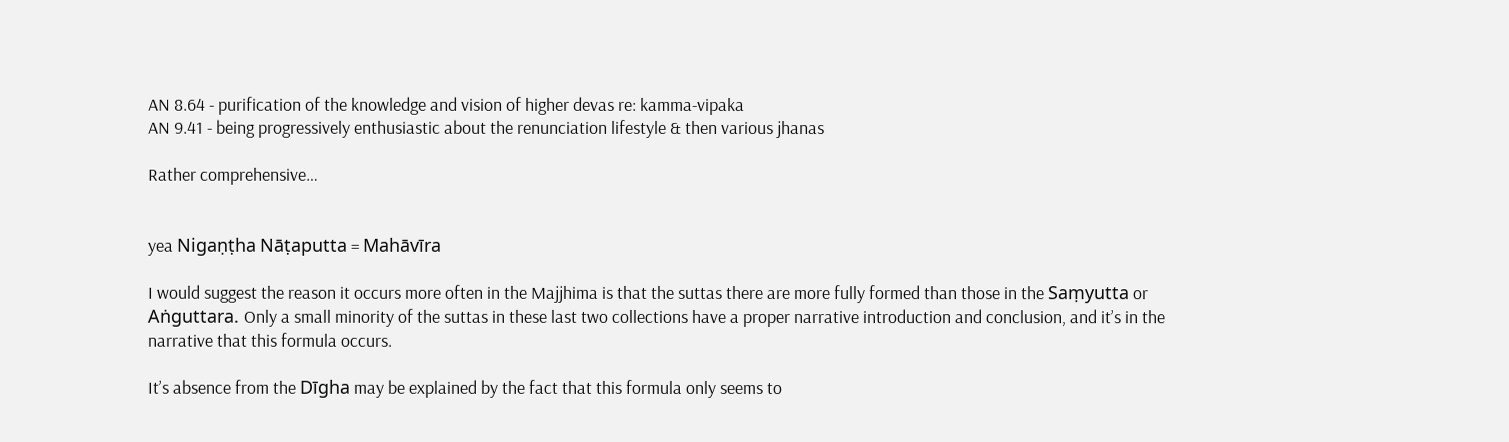AN 8.64 - purification of the knowledge and vision of higher devas re: kamma-vipaka
AN 9.41 - being progressively enthusiastic about the renunciation lifestyle & then various jhanas

Rather comprehensive…


yea Nigaṇṭha Nāṭaputta = Mahāvīra

I would suggest the reason it occurs more often in the Majjhima is that the suttas there are more fully formed than those in the Saṃyutta or Aṅguttara. Only a small minority of the suttas in these last two collections have a proper narrative introduction and conclusion, and it’s in the narrative that this formula occurs.

It’s absence from the Dīgha may be explained by the fact that this formula only seems to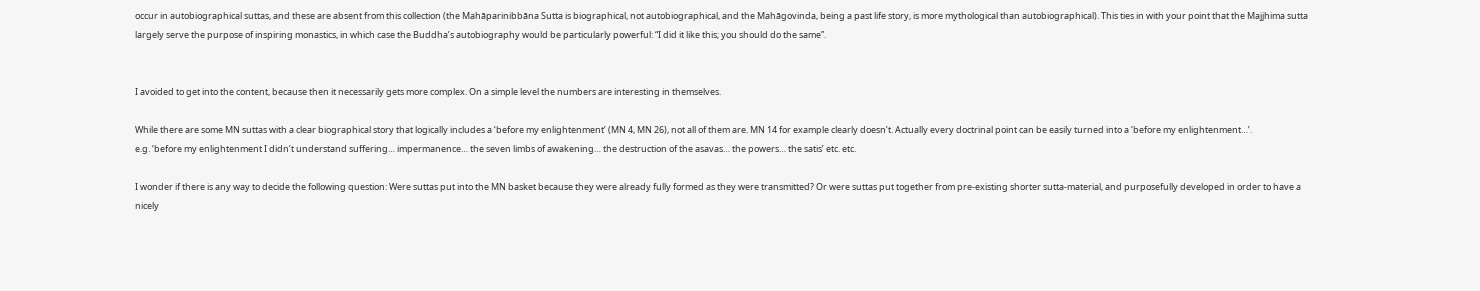occur in autobiographical suttas, and these are absent from this collection (the Mahāparinibbāna Sutta is biographical, not autobiographical, and the Mahāgovinda, being a past life story, is more mythological than autobiographical). This ties in with your point that the Majjhima sutta largely serve the purpose of inspiring monastics, in which case the Buddha’s autobiography would be particularly powerful: “I did it like this; you should do the same”.


I avoided to get into the content, because then it necessarily gets more complex. On a simple level the numbers are interesting in themselves.

While there are some MN suttas with a clear biographical story that logically includes a ‘before my enlightenment’ (MN 4, MN 26), not all of them are. MN 14 for example clearly doesn’t. Actually every doctrinal point can be easily turned into a ‘before my enlightenment…’.
e.g. ‘before my enlightenment I didn’t understand suffering… impermanence… the seven limbs of awakening… the destruction of the asavas… the powers… the satis’ etc. etc.

I wonder if there is any way to decide the following question: Were suttas put into the MN basket because they were already fully formed as they were transmitted? Or were suttas put together from pre-existing shorter sutta-material, and purposefully developed in order to have a nicely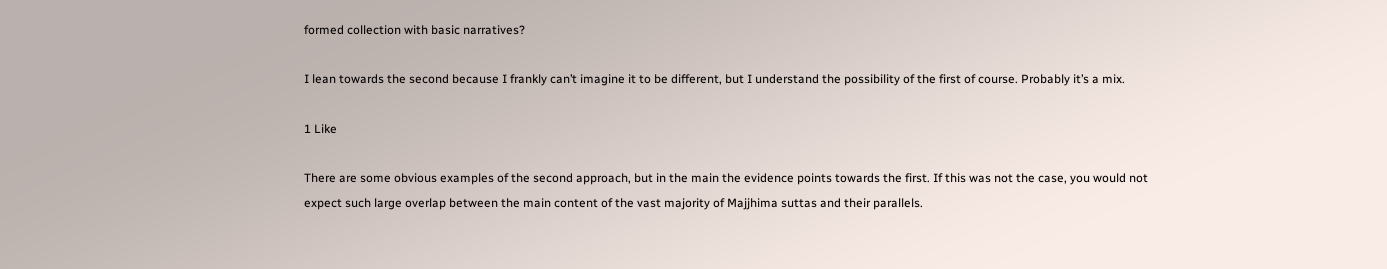formed collection with basic narratives?

I lean towards the second because I frankly can’t imagine it to be different, but I understand the possibility of the first of course. Probably it’s a mix.

1 Like

There are some obvious examples of the second approach, but in the main the evidence points towards the first. If this was not the case, you would not expect such large overlap between the main content of the vast majority of Majjhima suttas and their parallels.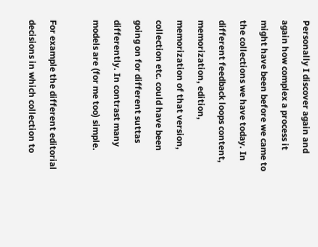Personally I discover again and again how complex a process it might have been before we came to the collections we have today. In different feedback loops content, memorization, edition, memorization of that version, collection etc. could have been going on for different suttas differently. In contrast many models are (for me too) simple.

For example the different editorial decisions in which collection to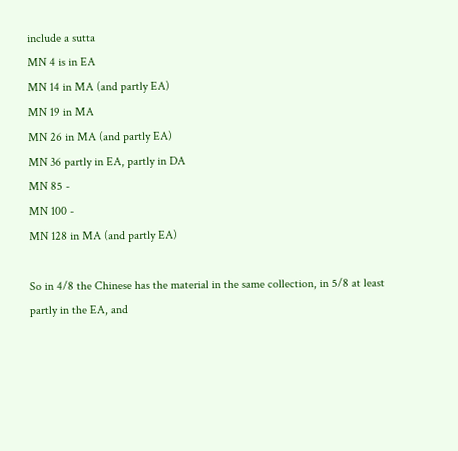include a sutta
MN 4 is in EA
MN 14 in MA (and partly EA)
MN 19 in MA
MN 26 in MA (and partly EA)
MN 36 partly in EA, partly in DA
MN 85 -
MN 100 -
MN 128 in MA (and partly EA)

So in 4/8 the Chinese has the material in the same collection, in 5/8 at least partly in the EA, and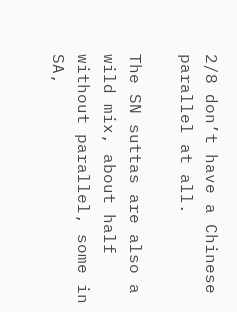2/8 don’t have a Chinese parallel at all.

The SN suttas are also a wild mix, about half without parallel, some in SA,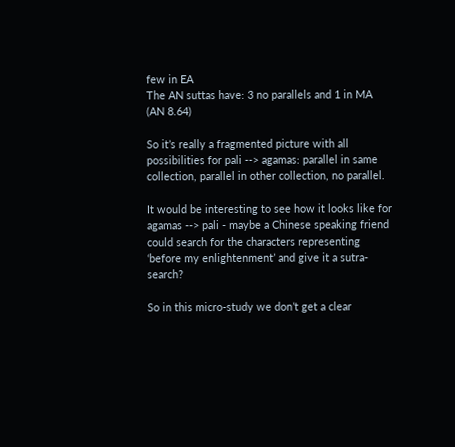few in EA
The AN suttas have: 3 no parallels and 1 in MA (AN 8.64)

So it’s really a fragmented picture with all possibilities for pali --> agamas: parallel in same collection, parallel in other collection, no parallel.

It would be interesting to see how it looks like for agamas --> pali - maybe a Chinese speaking friend could search for the characters representing ‘before my enlightenment’ and give it a sutra-search?

So in this micro-study we don’t get a clear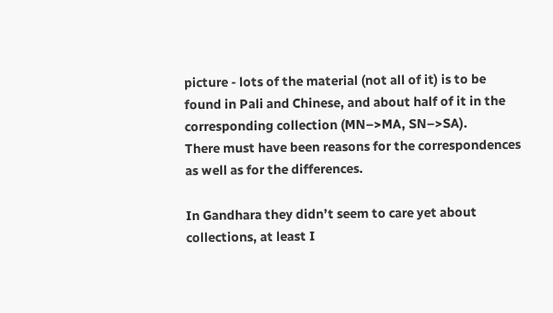picture - lots of the material (not all of it) is to be found in Pali and Chinese, and about half of it in the corresponding collection (MN–>MA, SN–>SA).
There must have been reasons for the correspondences as well as for the differences.

In Gandhara they didn’t seem to care yet about collections, at least I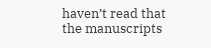haven’t read that the manuscripts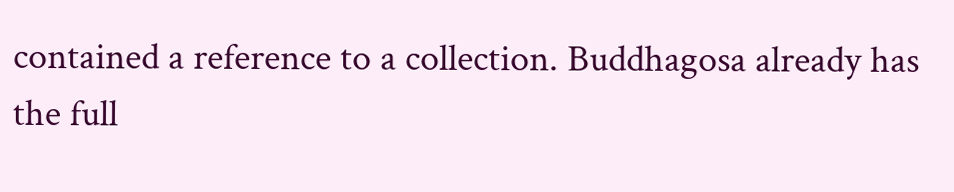contained a reference to a collection. Buddhagosa already has the full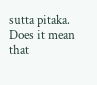sutta pitaka. Does it mean that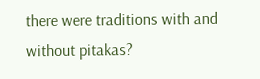there were traditions with and without pitakas?